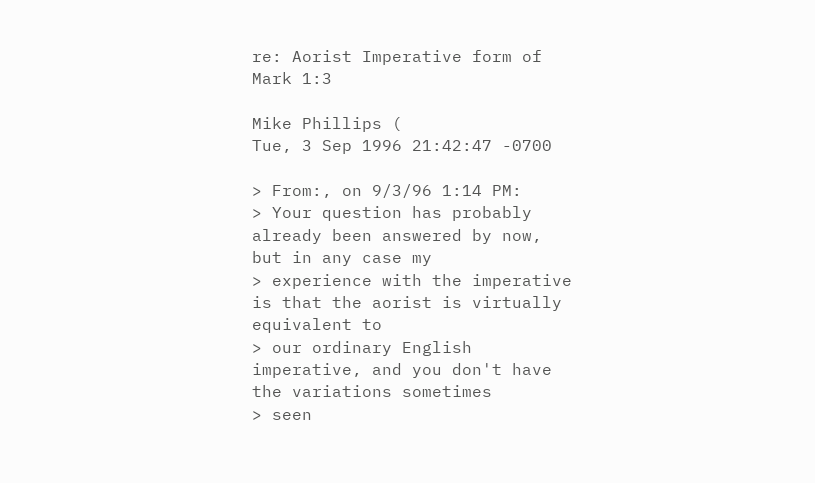re: Aorist Imperative form of Mark 1:3

Mike Phillips (
Tue, 3 Sep 1996 21:42:47 -0700

> From:, on 9/3/96 1:14 PM:
> Your question has probably already been answered by now, but in any case my
> experience with the imperative is that the aorist is virtually equivalent to
> our ordinary English imperative, and you don't have the variations sometimes
> seen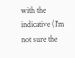with the indicative (I'm not sure the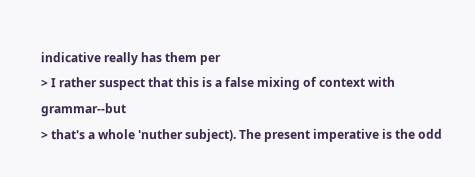indicative really has them per
> I rather suspect that this is a false mixing of context with grammar--but
> that's a whole 'nuther subject). The present imperative is the odd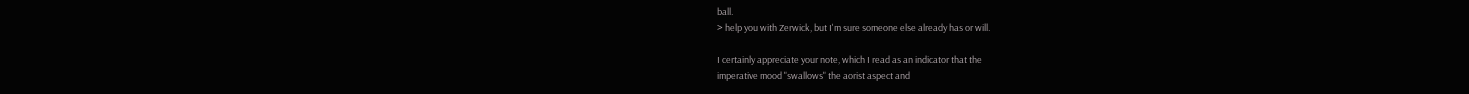ball.
> help you with Zerwick, but I'm sure someone else already has or will.

I certainly appreciate your note, which I read as an indicator that the
imperative mood "swallows" the aorist aspect and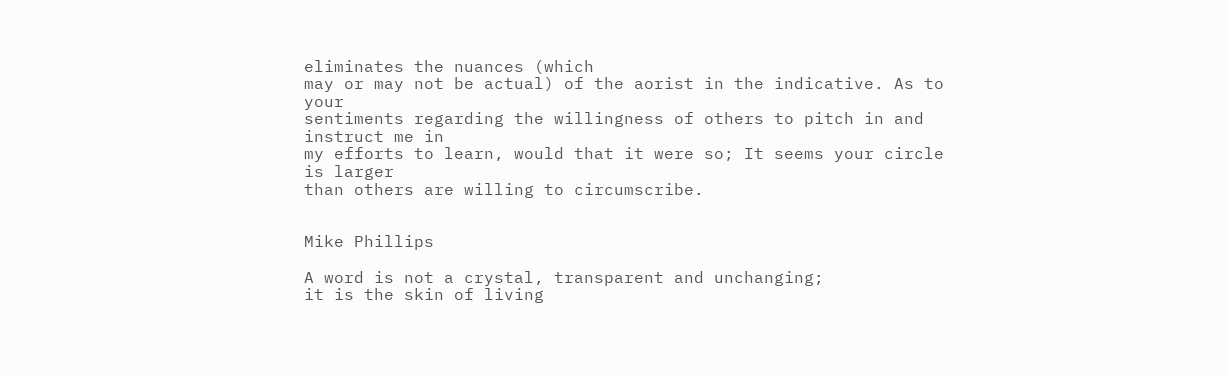eliminates the nuances (which
may or may not be actual) of the aorist in the indicative. As to your
sentiments regarding the willingness of others to pitch in and instruct me in
my efforts to learn, would that it were so; It seems your circle is larger
than others are willing to circumscribe.


Mike Phillips

A word is not a crystal, transparent and unchanging;
it is the skin of living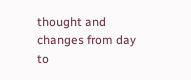thought and changes from day
to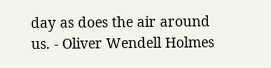day as does the air around us. - Oliver Wendell Holmes